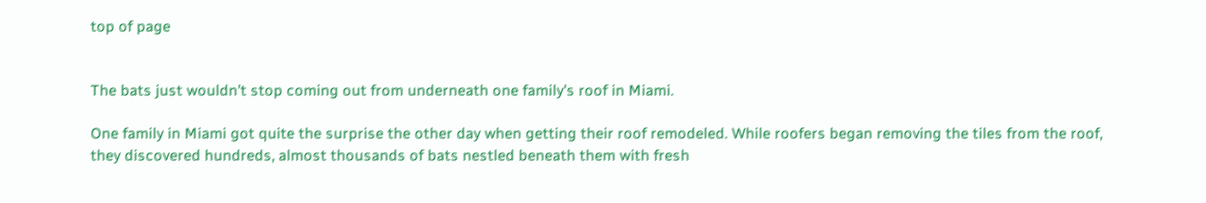top of page


The bats just wouldn't stop coming out from underneath one family's roof in Miami.

One family in Miami got quite the surprise the other day when getting their roof remodeled. While roofers began removing the tiles from the roof, they discovered hundreds, almost thousands of bats nestled beneath them with fresh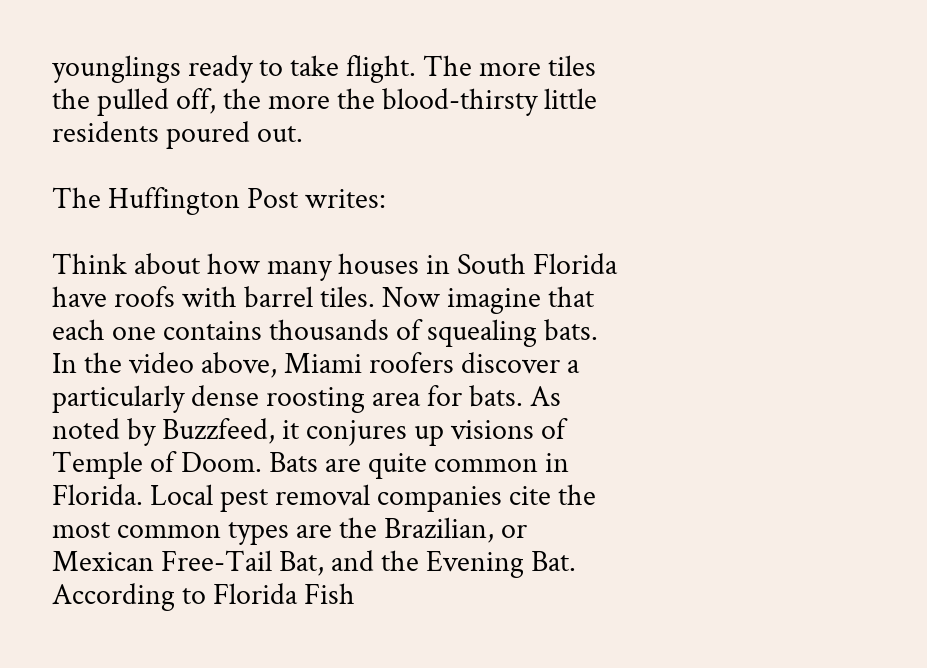younglings ready to take flight. The more tiles the pulled off, the more the blood-thirsty little residents poured out.

The Huffington Post writes:

Think about how many houses in South Florida have roofs with barrel tiles. Now imagine that each one contains thousands of squealing bats. In the video above, Miami roofers discover a particularly dense roosting area for bats. As noted by Buzzfeed, it conjures up visions of Temple of Doom. Bats are quite common in Florida. Local pest removal companies cite the most common types are the Brazilian, or Mexican Free-Tail Bat, and the Evening Bat. According to Florida Fish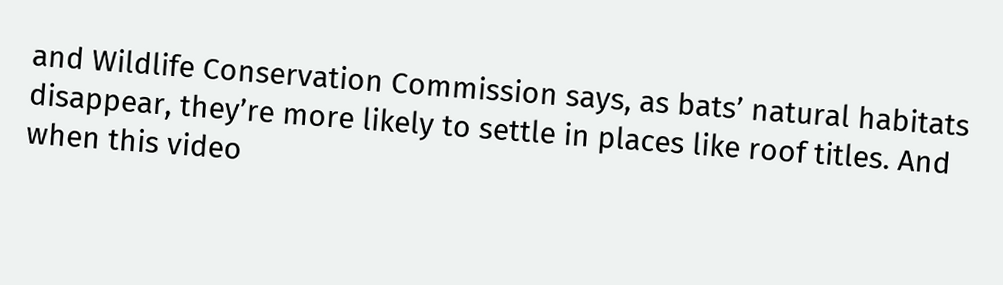and Wildlife Conservation Commission says, as bats’ natural habitats disappear, they’re more likely to settle in places like roof titles. And when this video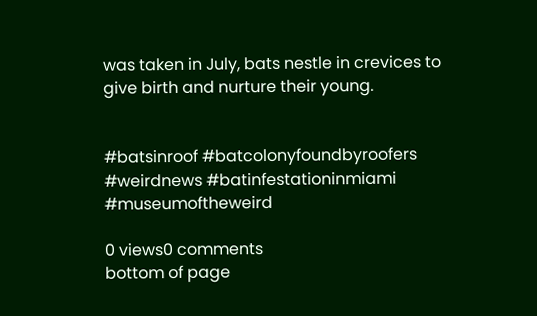was taken in July, bats nestle in crevices to give birth and nurture their young.


#batsinroof #batcolonyfoundbyroofers #weirdnews #batinfestationinmiami #museumoftheweird

0 views0 comments
bottom of page